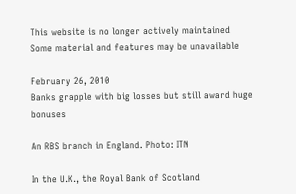This website is no longer actively maintained
Some material and features may be unavailable

February 26, 2010
Banks grapple with big losses but still award huge bonuses

An RBS branch in England. Photo: ITN

In the U.K., the Royal Bank of Scotland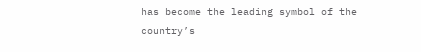has become the leading symbol of the country’s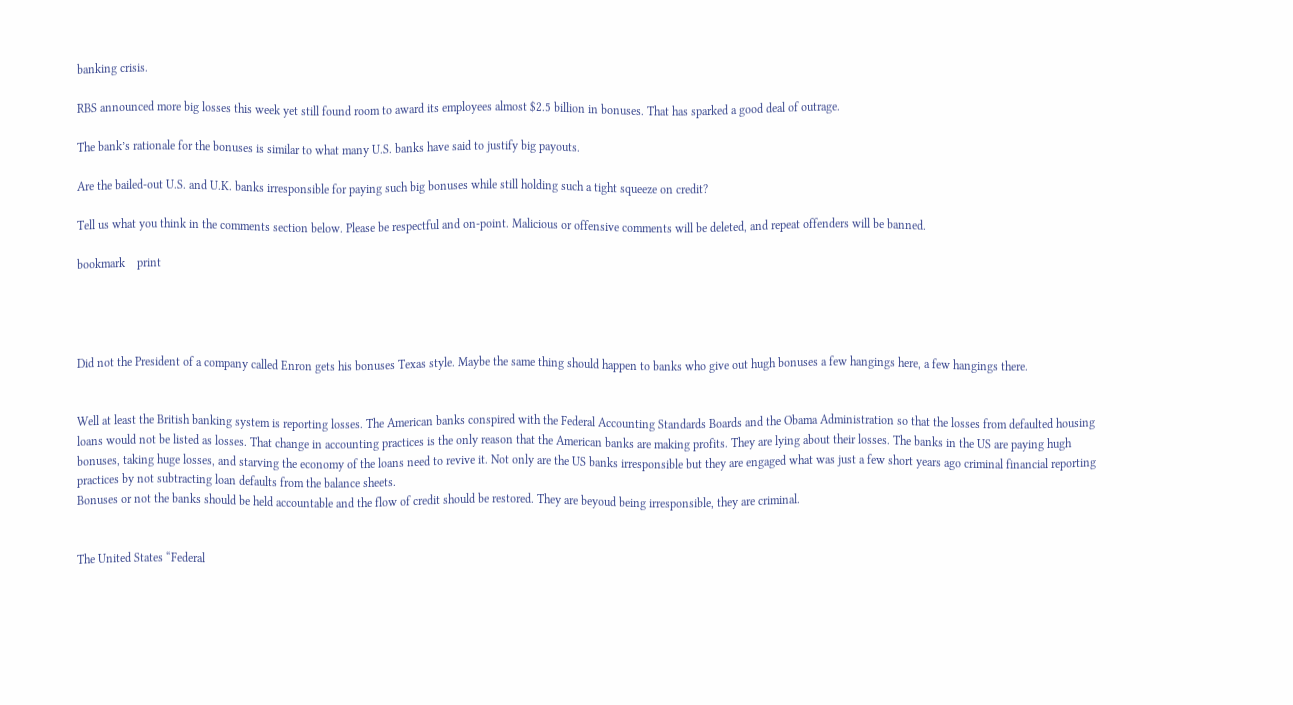banking crisis.

RBS announced more big losses this week yet still found room to award its employees almost $2.5 billion in bonuses. That has sparked a good deal of outrage.

The bank’s rationale for the bonuses is similar to what many U.S. banks have said to justify big payouts.

Are the bailed-out U.S. and U.K. banks irresponsible for paying such big bonuses while still holding such a tight squeeze on credit?

Tell us what you think in the comments section below. Please be respectful and on-point. Malicious or offensive comments will be deleted, and repeat offenders will be banned.

bookmark    print




Did not the President of a company called Enron gets his bonuses Texas style. Maybe the same thing should happen to banks who give out hugh bonuses a few hangings here, a few hangings there.


Well at least the British banking system is reporting losses. The American banks conspired with the Federal Accounting Standards Boards and the Obama Administration so that the losses from defaulted housing loans would not be listed as losses. That change in accounting practices is the only reason that the American banks are making profits. They are lying about their losses. The banks in the US are paying hugh bonuses, taking huge losses, and starving the economy of the loans need to revive it. Not only are the US banks irresponsible but they are engaged what was just a few short years ago criminal financial reporting practices by not subtracting loan defaults from the balance sheets.
Bonuses or not the banks should be held accountable and the flow of credit should be restored. They are beyoud being irresponsible, they are criminal.


The United States “Federal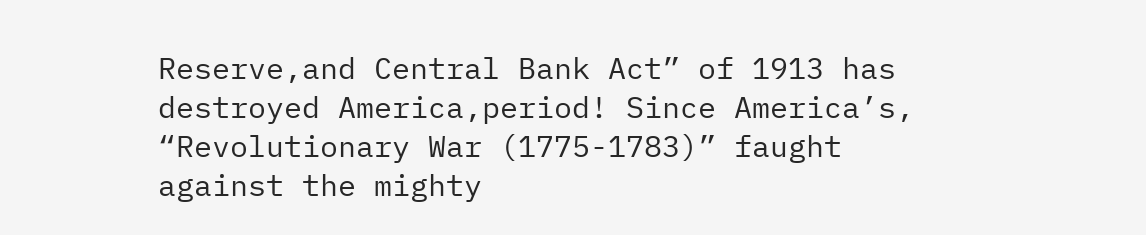Reserve,and Central Bank Act” of 1913 has destroyed America,period! Since America’s, “Revolutionary War (1775-1783)” faught against the mighty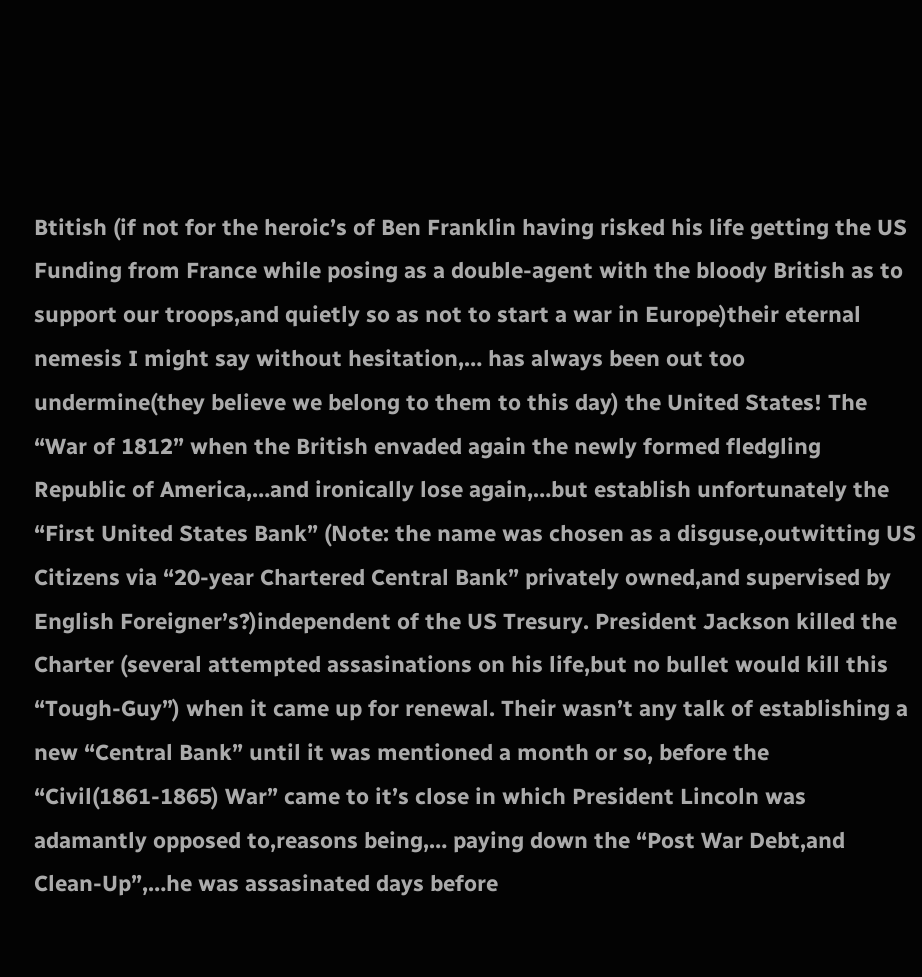Btitish (if not for the heroic’s of Ben Franklin having risked his life getting the US Funding from France while posing as a double-agent with the bloody British as to support our troops,and quietly so as not to start a war in Europe)their eternal nemesis I might say without hesitation,… has always been out too undermine(they believe we belong to them to this day) the United States! The “War of 1812” when the British envaded again the newly formed fledgling Republic of America,…and ironically lose again,…but establish unfortunately the “First United States Bank” (Note: the name was chosen as a disguse,outwitting US Citizens via “20-year Chartered Central Bank” privately owned,and supervised by English Foreigner’s?)independent of the US Tresury. President Jackson killed the Charter (several attempted assasinations on his life,but no bullet would kill this “Tough-Guy”) when it came up for renewal. Their wasn’t any talk of establishing a new “Central Bank” until it was mentioned a month or so, before the “Civil(1861-1865) War” came to it’s close in which President Lincoln was adamantly opposed to,reasons being,… paying down the “Post War Debt,and Clean-Up”,…he was assasinated days before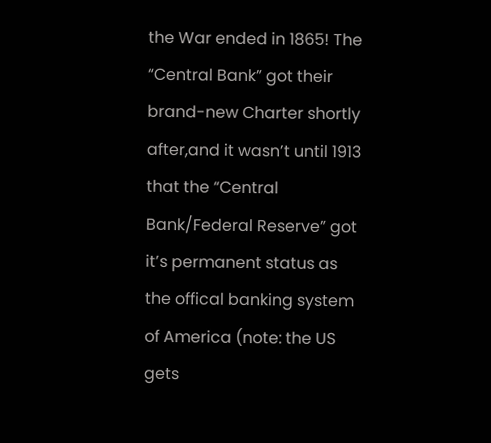the War ended in 1865! The “Central Bank” got their brand-new Charter shortly after,and it wasn’t until 1913 that the “Central Bank/Federal Reserve” got it’s permanent status as the offical banking system of America (note: the US gets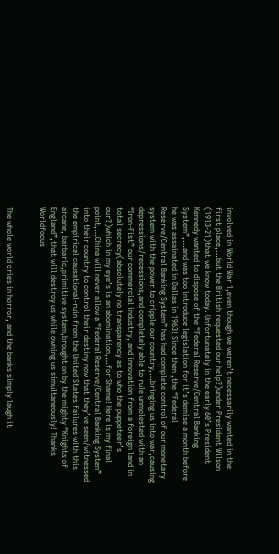involved in World War 1,even though we weren’t necessarily wanted in the first place,…but the British requested our help?)under President Wilson (1913-21)that we know today. Unfortunately in the early 60’s President Kennedy wanted to dispose of the “Federal Reserve/Central Banking System”,…and was too introduce legislation for it’s demise a month before he was assainated in Dallas in 1963! Since then ,the “Federal Reserve/Central Banking System” has had complete control of our monetary system with the power to cripple our country,…bringing us into war,causing depressions/recessions,and completely able to rule unmolested with an “Iron-Fist” our commercial industry, and innovation from a foreign land in total secrecy(absolutely no transparency as to who the puppeteer’s our?)which in my eye’s is an abomination,…for Shame! Here is my final point,…China will never allow a “Federal Reserve/Central Banking Systen” into their country to control their destiny now that they’ve seen/witnessed the empirical causational-ruin from the United States failures with this arcane, barbaric,primitive system,brought on by the mighty “Knights of England”,that will destroy us while owning us simultaneously! Thanks Worldfocus


The whole world cries in horror, and the banks simply laugh it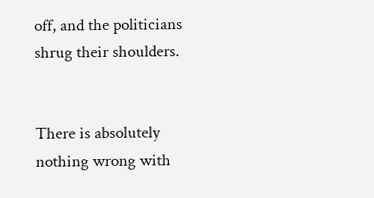off, and the politicians shrug their shoulders.


There is absolutely nothing wrong with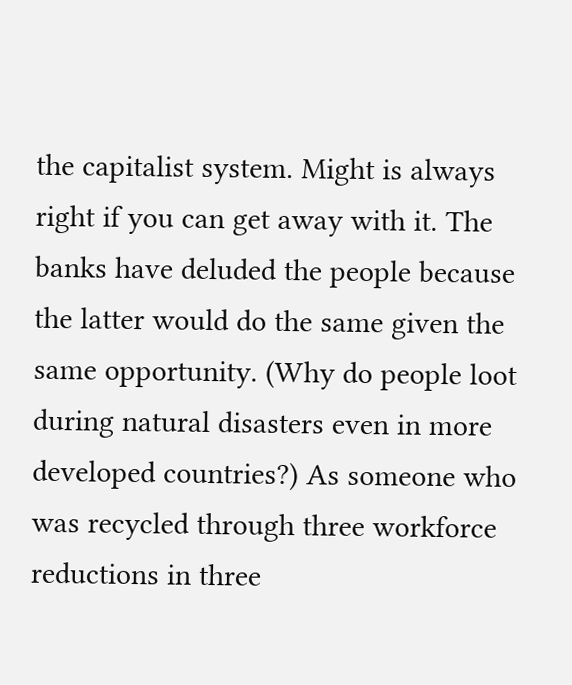the capitalist system. Might is always right if you can get away with it. The banks have deluded the people because the latter would do the same given the same opportunity. (Why do people loot during natural disasters even in more developed countries?) As someone who was recycled through three workforce reductions in three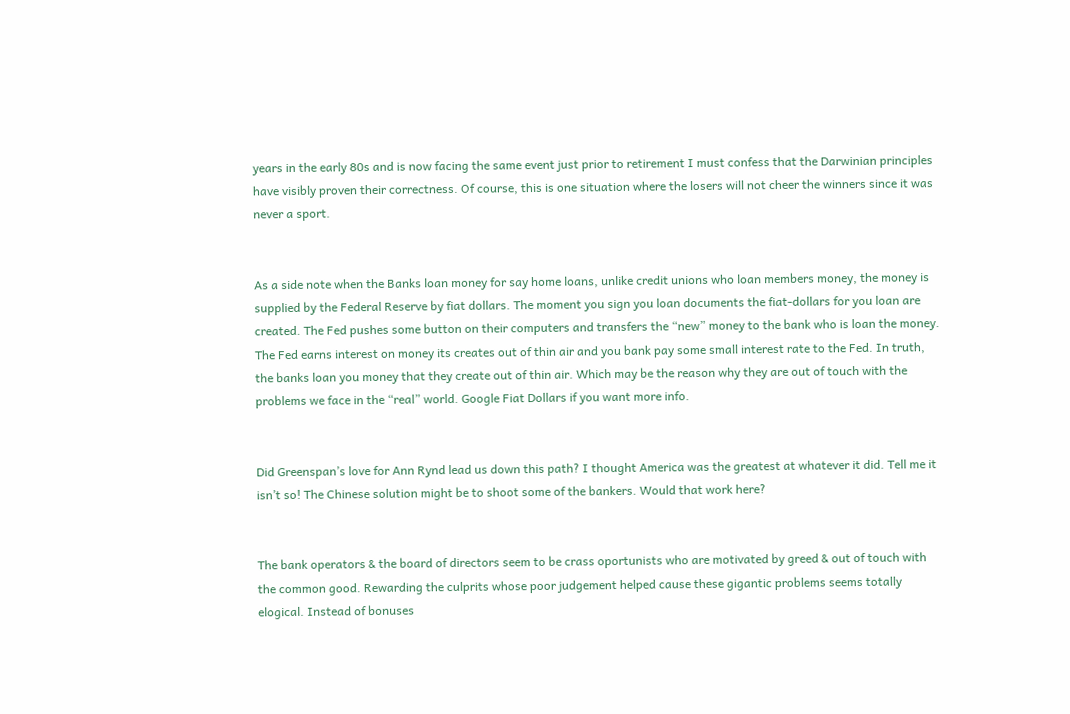years in the early 80s and is now facing the same event just prior to retirement I must confess that the Darwinian principles have visibly proven their correctness. Of course, this is one situation where the losers will not cheer the winners since it was never a sport.


As a side note when the Banks loan money for say home loans, unlike credit unions who loan members money, the money is supplied by the Federal Reserve by fiat dollars. The moment you sign you loan documents the fiat-dollars for you loan are created. The Fed pushes some button on their computers and transfers the “new” money to the bank who is loan the money. The Fed earns interest on money its creates out of thin air and you bank pay some small interest rate to the Fed. In truth, the banks loan you money that they create out of thin air. Which may be the reason why they are out of touch with the problems we face in the “real” world. Google Fiat Dollars if you want more info.


Did Greenspan’s love for Ann Rynd lead us down this path? I thought America was the greatest at whatever it did. Tell me it isn’t so! The Chinese solution might be to shoot some of the bankers. Would that work here?


The bank operators & the board of directors seem to be crass oportunists who are motivated by greed & out of touch with the common good. Rewarding the culprits whose poor judgement helped cause these gigantic problems seems totally elogical. Instead of bonuses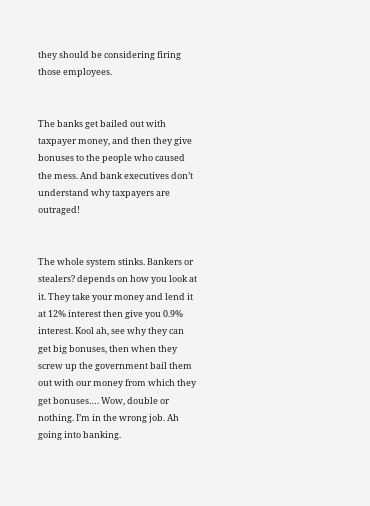they should be considering firing those employees.


The banks get bailed out with taxpayer money, and then they give bonuses to the people who caused the mess. And bank executives don’t understand why taxpayers are outraged!


The whole system stinks. Bankers or stealers? depends on how you look at it. They take your money and lend it at 12% interest then give you 0.9% interest. Kool ah, see why they can get big bonuses, then when they screw up the government bail them out with our money from which they get bonuses…. Wow, double or nothing. I’m in the wrong job. Ah going into banking.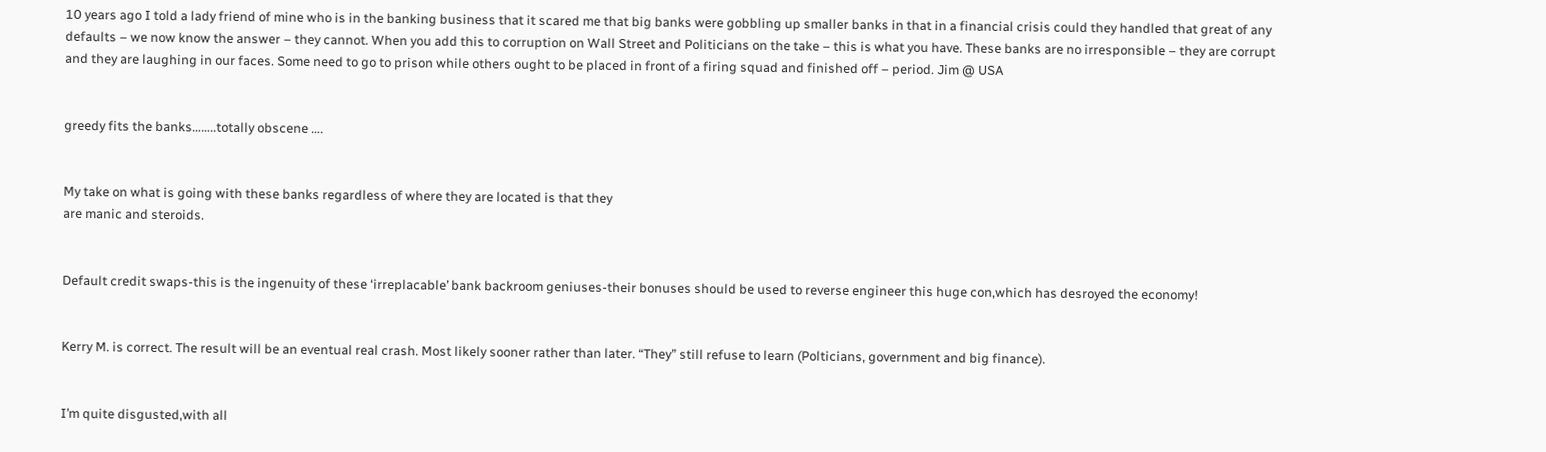10 years ago I told a lady friend of mine who is in the banking business that it scared me that big banks were gobbling up smaller banks in that in a financial crisis could they handled that great of any defaults – we now know the answer – they cannot. When you add this to corruption on Wall Street and Politicians on the take – this is what you have. These banks are no irresponsible – they are corrupt and they are laughing in our faces. Some need to go to prison while others ought to be placed in front of a firing squad and finished off – period. Jim @ USA


greedy fits the banks……..totally obscene ….


My take on what is going with these banks regardless of where they are located is that they
are manic and steroids.


Default credit swaps-this is the ingenuity of these ‘irreplacable’ bank backroom geniuses-their bonuses should be used to reverse engineer this huge con,which has desroyed the economy!


Kerry M. is correct. The result will be an eventual real crash. Most likely sooner rather than later. “They” still refuse to learn (Polticians, government and big finance).


I’m quite disgusted,with all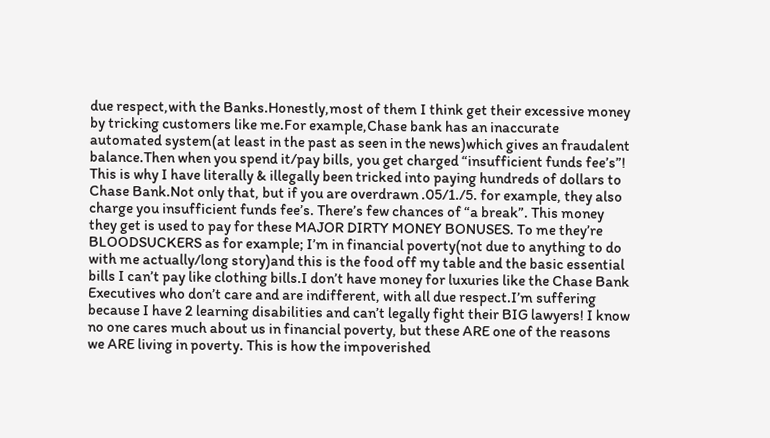due respect,with the Banks.Honestly,most of them I think get their excessive money by tricking customers like me.For example,Chase bank has an inaccurate automated system(at least in the past as seen in the news)which gives an fraudalent balance.Then when you spend it/pay bills, you get charged “insufficient funds fee’s”! This is why I have literally & illegally been tricked into paying hundreds of dollars to Chase Bank.Not only that, but if you are overdrawn .05/1./5. for example, they also charge you insufficient funds fee’s. There’s few chances of “a break”. This money they get is used to pay for these MAJOR DIRTY MONEY BONUSES. To me they’re BLOODSUCKERS as for example; I’m in financial poverty(not due to anything to do with me actually/long story)and this is the food off my table and the basic essential bills I can’t pay like clothing bills.I don’t have money for luxuries like the Chase Bank Executives who don’t care and are indifferent, with all due respect.I’m suffering because I have 2 learning disabilities and can’t legally fight their BIG lawyers! I know no one cares much about us in financial poverty, but these ARE one of the reasons we ARE living in poverty. This is how the impoverished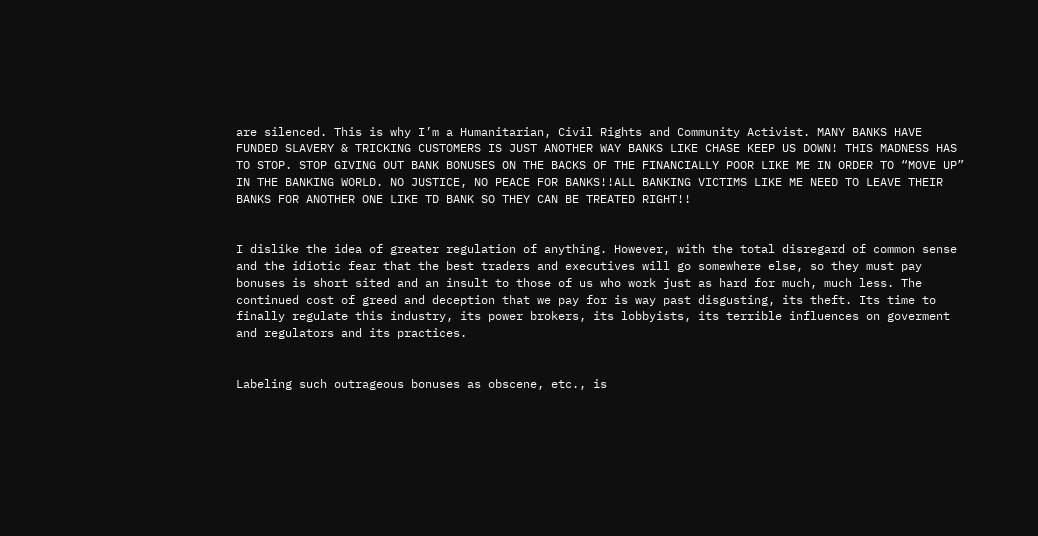are silenced. This is why I’m a Humanitarian, Civil Rights and Community Activist. MANY BANKS HAVE FUNDED SLAVERY & TRICKING CUSTOMERS IS JUST ANOTHER WAY BANKS LIKE CHASE KEEP US DOWN! THIS MADNESS HAS TO STOP. STOP GIVING OUT BANK BONUSES ON THE BACKS OF THE FINANCIALLY POOR LIKE ME IN ORDER TO “MOVE UP” IN THE BANKING WORLD. NO JUSTICE, NO PEACE FOR BANKS!!ALL BANKING VICTIMS LIKE ME NEED TO LEAVE THEIR BANKS FOR ANOTHER ONE LIKE TD BANK SO THEY CAN BE TREATED RIGHT!!


I dislike the idea of greater regulation of anything. However, with the total disregard of common sense and the idiotic fear that the best traders and executives will go somewhere else, so they must pay bonuses is short sited and an insult to those of us who work just as hard for much, much less. The continued cost of greed and deception that we pay for is way past disgusting, its theft. Its time to finally regulate this industry, its power brokers, its lobbyists, its terrible influences on goverment and regulators and its practices.


Labeling such outrageous bonuses as obscene, etc., is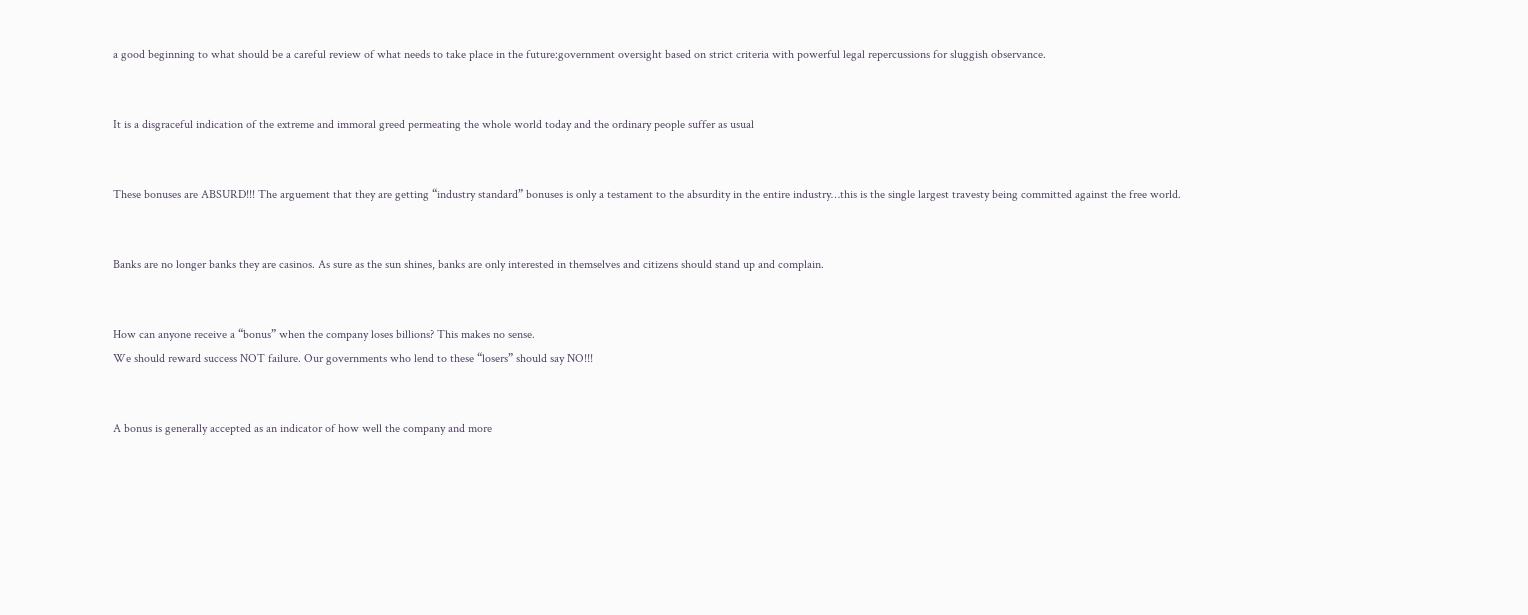a good beginning to what should be a careful review of what needs to take place in the future:government oversight based on strict criteria with powerful legal repercussions for sluggish observance.


It is a disgraceful indication of the extreme and immoral greed permeating the whole world today and the ordinary people suffer as usual


These bonuses are ABSURD!!! The arguement that they are getting “industry standard” bonuses is only a testament to the absurdity in the entire industry…this is the single largest travesty being committed against the free world.


Banks are no longer banks they are casinos. As sure as the sun shines, banks are only interested in themselves and citizens should stand up and complain.


How can anyone receive a “bonus” when the company loses billions? This makes no sense.
We should reward success NOT failure. Our governments who lend to these “losers” should say NO!!!


A bonus is generally accepted as an indicator of how well the company and more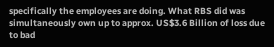specifically the employees are doing. What RBS did was simultaneously own up to approx. US$3.6 Billion of loss due to bad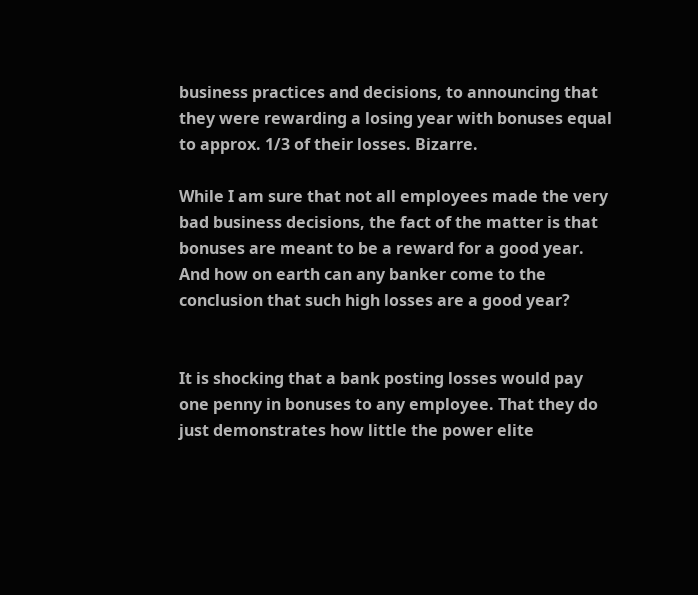business practices and decisions, to announcing that they were rewarding a losing year with bonuses equal to approx. 1/3 of their losses. Bizarre.

While I am sure that not all employees made the very bad business decisions, the fact of the matter is that bonuses are meant to be a reward for a good year. And how on earth can any banker come to the conclusion that such high losses are a good year?


It is shocking that a bank posting losses would pay one penny in bonuses to any employee. That they do just demonstrates how little the power elite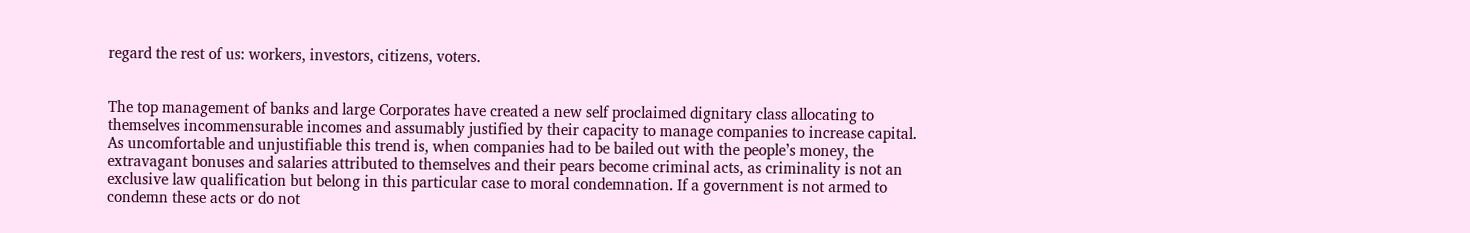regard the rest of us: workers, investors, citizens, voters.


The top management of banks and large Corporates have created a new self proclaimed dignitary class allocating to themselves incommensurable incomes and assumably justified by their capacity to manage companies to increase capital. As uncomfortable and unjustifiable this trend is, when companies had to be bailed out with the people’s money, the extravagant bonuses and salaries attributed to themselves and their pears become criminal acts, as criminality is not an exclusive law qualification but belong in this particular case to moral condemnation. If a government is not armed to condemn these acts or do not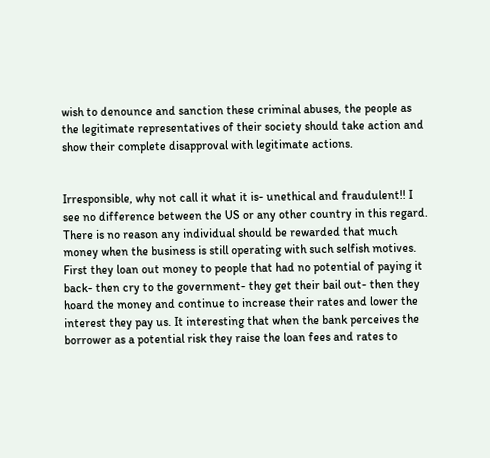wish to denounce and sanction these criminal abuses, the people as the legitimate representatives of their society should take action and show their complete disapproval with legitimate actions.


Irresponsible, why not call it what it is- unethical and fraudulent!! I see no difference between the US or any other country in this regard. There is no reason any individual should be rewarded that much money when the business is still operating with such selfish motives. First they loan out money to people that had no potential of paying it back- then cry to the government- they get their bail out- then they hoard the money and continue to increase their rates and lower the interest they pay us. It interesting that when the bank perceives the borrower as a potential risk they raise the loan fees and rates to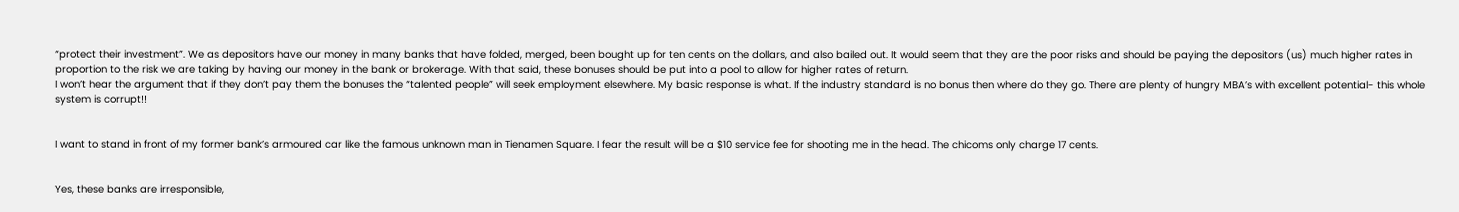“protect their investment”. We as depositors have our money in many banks that have folded, merged, been bought up for ten cents on the dollars, and also bailed out. It would seem that they are the poor risks and should be paying the depositors (us) much higher rates in proportion to the risk we are taking by having our money in the bank or brokerage. With that said, these bonuses should be put into a pool to allow for higher rates of return.
I won’t hear the argument that if they don’t pay them the bonuses the “talented people” will seek employment elsewhere. My basic response is what. If the industry standard is no bonus then where do they go. There are plenty of hungry MBA’s with excellent potential- this whole system is corrupt!!


I want to stand in front of my former bank’s armoured car like the famous unknown man in Tienamen Square. I fear the result will be a $10 service fee for shooting me in the head. The chicoms only charge 17 cents.


Yes, these banks are irresponsible,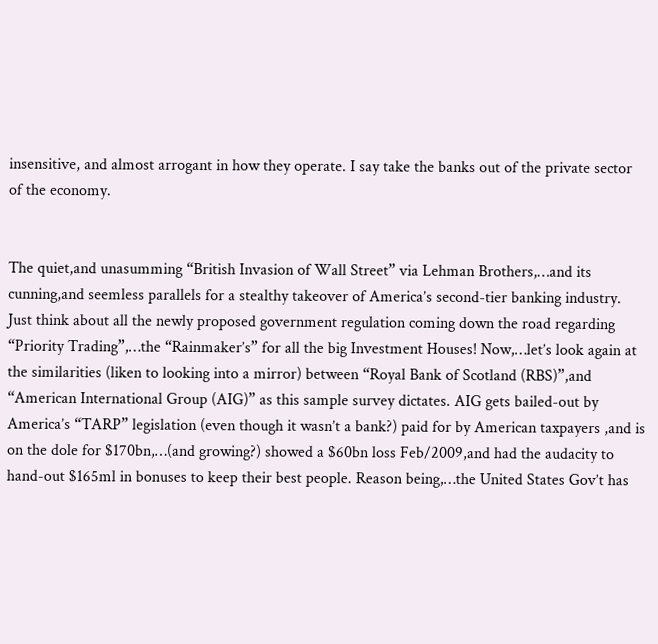insensitive, and almost arrogant in how they operate. I say take the banks out of the private sector of the economy.


The quiet,and unasumming “British Invasion of Wall Street” via Lehman Brothers,…and its cunning,and seemless parallels for a stealthy takeover of America’s second-tier banking industry. Just think about all the newly proposed government regulation coming down the road regarding “Priority Trading”,…the “Rainmaker’s” for all the big Investment Houses! Now,…let’s look again at the similarities (liken to looking into a mirror) between “Royal Bank of Scotland (RBS)”,and “American International Group (AIG)” as this sample survey dictates. AIG gets bailed-out by America’s “TARP” legislation (even though it wasn’t a bank?) paid for by American taxpayers ,and is on the dole for $170bn,…(and growing?) showed a $60bn loss Feb/2009,and had the audacity to hand-out $165ml in bonuses to keep their best people. Reason being,…the United States Gov’t has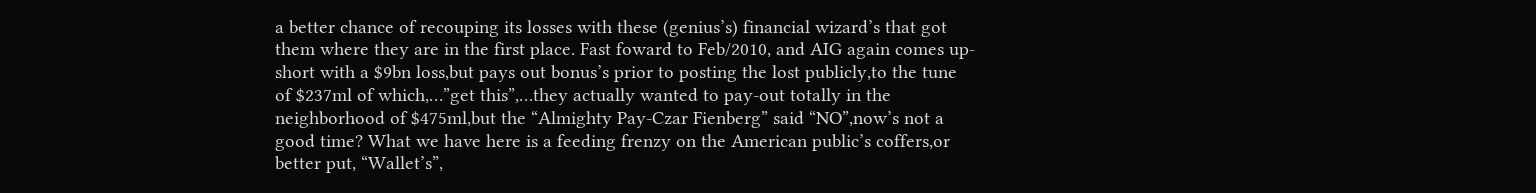a better chance of recouping its losses with these (genius’s) financial wizard’s that got them where they are in the first place. Fast foward to Feb/2010, and AIG again comes up-short with a $9bn loss,but pays out bonus’s prior to posting the lost publicly,to the tune of $237ml of which,…”get this”,…they actually wanted to pay-out totally in the neighborhood of $475ml,but the “Almighty Pay-Czar Fienberg” said “NO”,now’s not a good time? What we have here is a feeding frenzy on the American public’s coffers,or better put, “Wallet’s”,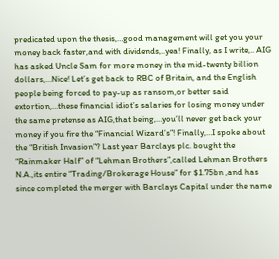predicated upon the thesis,…good management will get you your money back faster,and with dividends,..yea! Finally, as I write,.. AIG has asked Uncle Sam for more money in the mid-twenty billion dollars,…Nice! Let’s get back to RBC of Britain, and the English people being forced to pay-up as ransom,or better said extortion,…these financial idiot’s salaries for losing money under the same pretense as AIG,that being,…you’ll never get back your money if you fire the “Financial Wizard’s”! Finally,…I spoke about the “British Invasion”? Last year Barclays plc. bought the “Rainmaker Half” of “Lehman Brothers”,called Lehman Brothers N.A.,its entire “Trading/Brokerage House” for $1.75bn ,and has since completed the merger with Barclays Capital under the name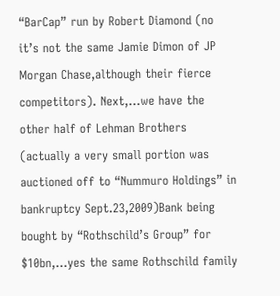“BarCap” run by Robert Diamond (no it’s not the same Jamie Dimon of JP Morgan Chase,although their fierce competitors). Next,…we have the other half of Lehman Brothers (actually a very small portion was auctioned off to “Nummuro Holdings” in bankruptcy Sept.23,2009)Bank being bought by “Rothschild’s Group” for $10bn,…yes the same Rothschild family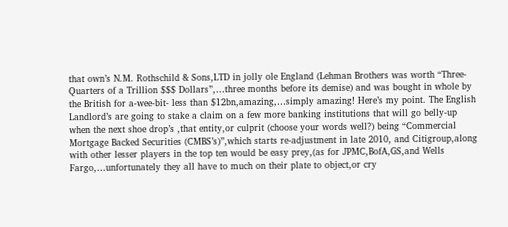that own’s N.M. Rothschild & Sons,LTD in jolly ole England (Lehman Brothers was worth “Three-Quarters of a Trillion $$$ Dollars”,…three months before its demise) and was bought in whole by the British for a-wee-bit- less than $12bn,amazing,…simply amazing! Here’s my point. The English Landlord’s are going to stake a claim on a few more banking institutions that will go belly-up when the next shoe drop’s ,that entity,or culprit (choose your words well?) being “Commercial Mortgage Backed Securities (CMBS’s)”,which starts re-adjustment in late 2010, and Citigroup,along with other lesser players in the top ten would be easy prey,(as for JPMC,BofA,GS,and Wells Fargo,…unfortunately they all have to much on their plate to object,or cry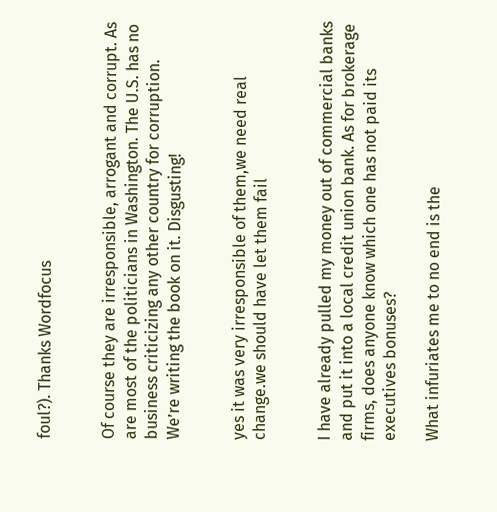foul?). Thanks Wordfocus


Of course they are irresponsible, arrogant and corrupt. As are most of the politicians in Washington. The U.S. has no business criticizing any other country for corruption. We’re writing the book on it. Disgusting!


yes it was very irresponsible of them,we need real change.we should have let them fail


I have already pulled my money out of commercial banks and put it into a local credit union bank. As for brokerage firms, does anyone know which one has not paid its executives bonuses?

What infuriates me to no end is the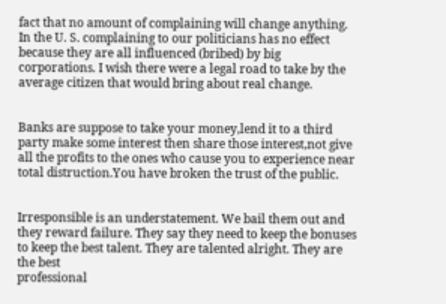fact that no amount of complaining will change anything. In the U. S. complaining to our politicians has no effect because they are all influenced (bribed) by big corporations. I wish there were a legal road to take by the average citizen that would bring about real change.


Banks are suppose to take your money,lend it to a third party make some interest then share those interest,not give all the profits to the ones who cause you to experience near total distruction.You have broken the trust of the public.


Irresponsible is an understatement. We bail them out and they reward failure. They say they need to keep the bonuses to keep the best talent. They are talented alright. They are the best
professional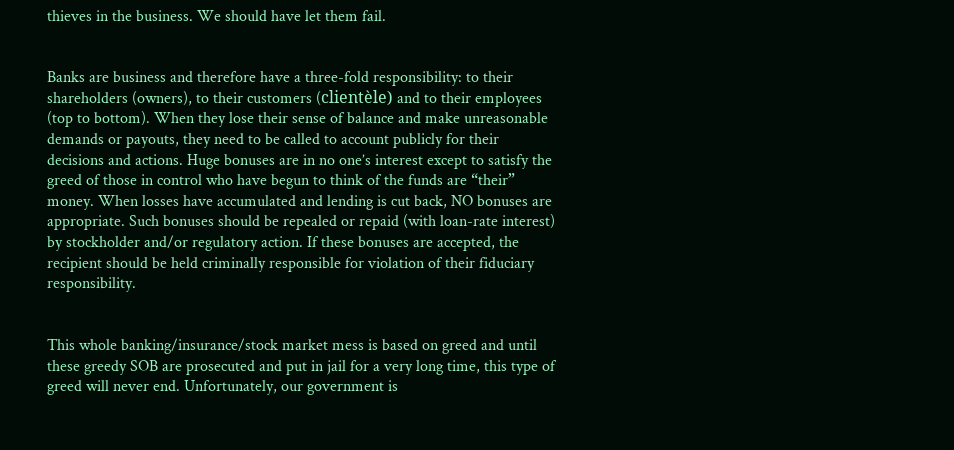thieves in the business. We should have let them fail.


Banks are business and therefore have a three-fold responsibility: to their shareholders (owners), to their customers (clientèle) and to their employees (top to bottom). When they lose their sense of balance and make unreasonable demands or payouts, they need to be called to account publicly for their decisions and actions. Huge bonuses are in no one’s interest except to satisfy the greed of those in control who have begun to think of the funds are “their” money. When losses have accumulated and lending is cut back, NO bonuses are appropriate. Such bonuses should be repealed or repaid (with loan-rate interest) by stockholder and/or regulatory action. If these bonuses are accepted, the recipient should be held criminally responsible for violation of their fiduciary responsibility.


This whole banking/insurance/stock market mess is based on greed and until these greedy SOB are prosecuted and put in jail for a very long time, this type of greed will never end. Unfortunately, our government is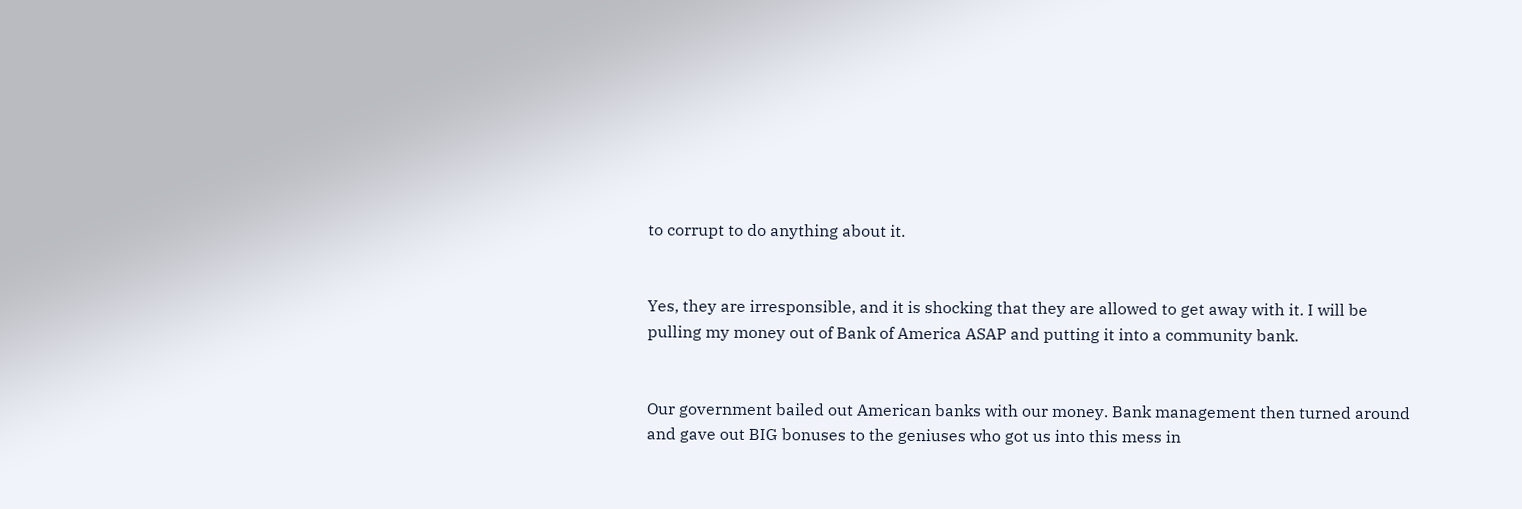to corrupt to do anything about it.


Yes, they are irresponsible, and it is shocking that they are allowed to get away with it. I will be pulling my money out of Bank of America ASAP and putting it into a community bank.


Our government bailed out American banks with our money. Bank management then turned around and gave out BIG bonuses to the geniuses who got us into this mess in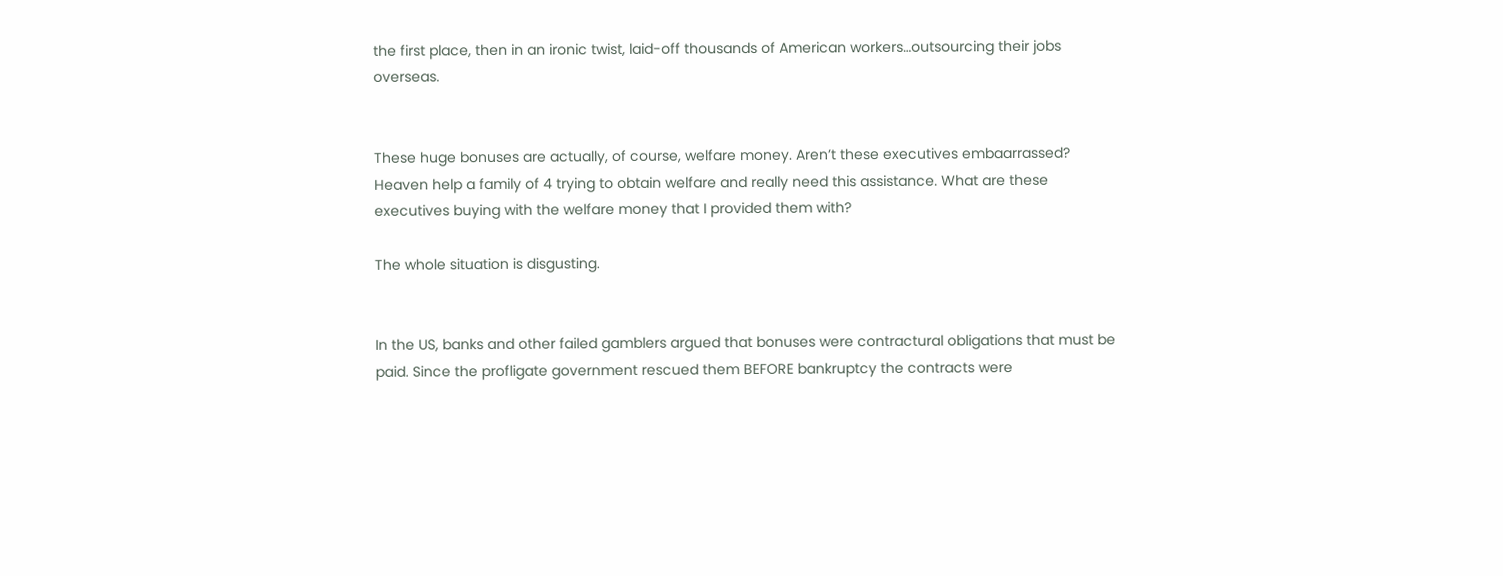the first place, then in an ironic twist, laid-off thousands of American workers…outsourcing their jobs overseas.


These huge bonuses are actually, of course, welfare money. Aren’t these executives embaarrassed? Heaven help a family of 4 trying to obtain welfare and really need this assistance. What are these executives buying with the welfare money that I provided them with?

The whole situation is disgusting.


In the US, banks and other failed gamblers argued that bonuses were contractural obligations that must be paid. Since the profligate government rescued them BEFORE bankruptcy the contracts were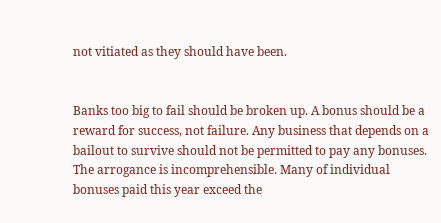not vitiated as they should have been.


Banks too big to fail should be broken up. A bonus should be a reward for success, not failure. Any business that depends on a bailout to survive should not be permitted to pay any bonuses. The arrogance is incomprehensible. Many of individual bonuses paid this year exceed the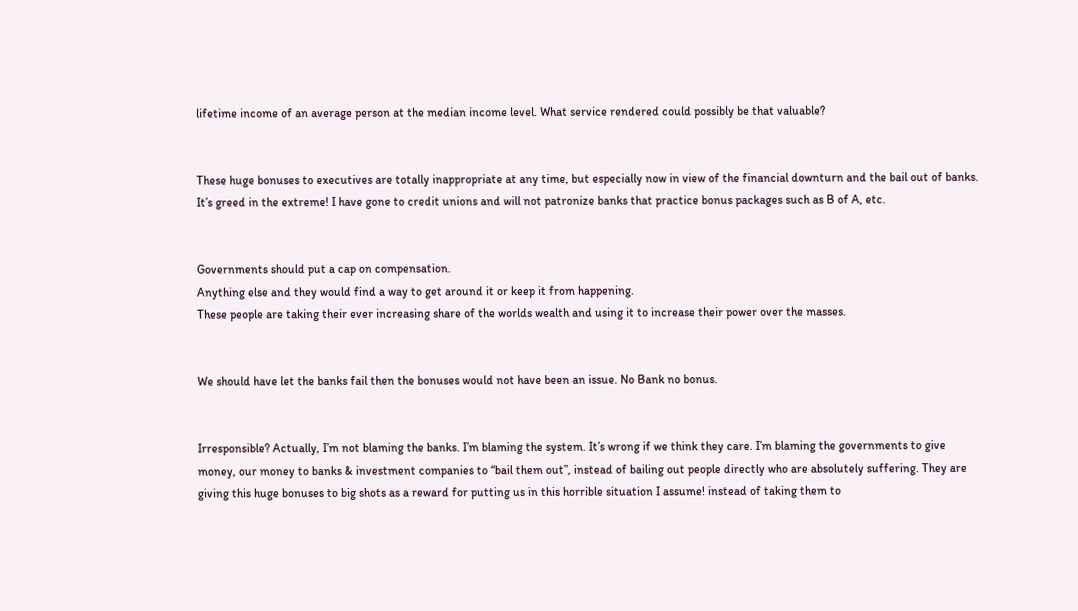lifetime income of an average person at the median income level. What service rendered could possibly be that valuable?


These huge bonuses to executives are totally inappropriate at any time, but especially now in view of the financial downturn and the bail out of banks. It’s greed in the extreme! I have gone to credit unions and will not patronize banks that practice bonus packages such as B of A, etc.


Governments should put a cap on compensation.
Anything else and they would find a way to get around it or keep it from happening.
These people are taking their ever increasing share of the worlds wealth and using it to increase their power over the masses.


We should have let the banks fail then the bonuses would not have been an issue. No Bank no bonus.


Irresponsible? Actually, I’m not blaming the banks. I’m blaming the system. It’s wrong if we think they care. I’m blaming the governments to give money, our money to banks & investment companies to “bail them out”, instead of bailing out people directly who are absolutely suffering. They are giving this huge bonuses to big shots as a reward for putting us in this horrible situation I assume! instead of taking them to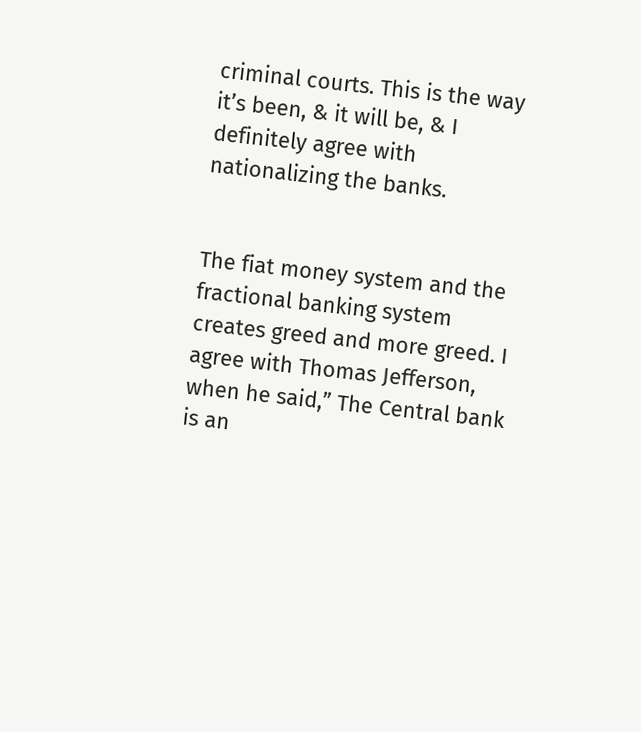criminal courts. This is the way it’s been, & it will be, & I definitely agree with nationalizing the banks.


The fiat money system and the fractional banking system creates greed and more greed. I agree with Thomas Jefferson, when he said,” The Central bank is an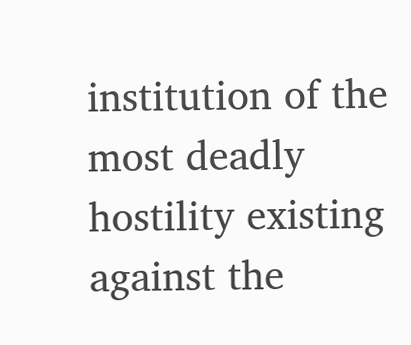institution of the most deadly hostility existing against the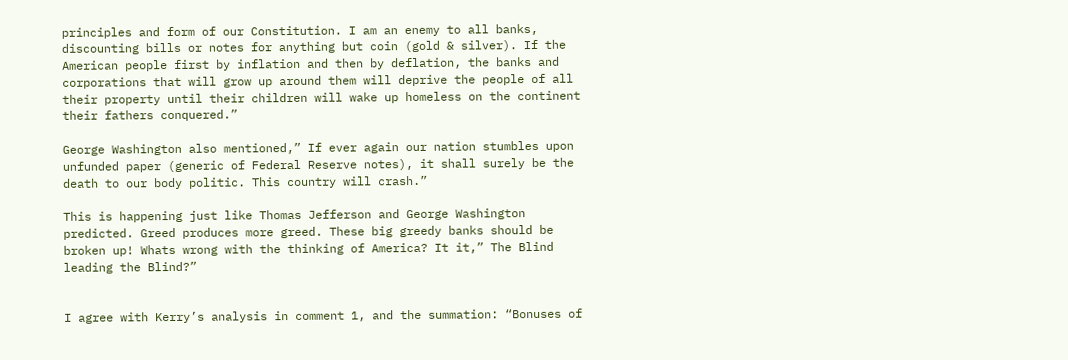principles and form of our Constitution. I am an enemy to all banks, discounting bills or notes for anything but coin (gold & silver). If the American people first by inflation and then by deflation, the banks and corporations that will grow up around them will deprive the people of all their property until their children will wake up homeless on the continent their fathers conquered.”

George Washington also mentioned,” If ever again our nation stumbles upon unfunded paper (generic of Federal Reserve notes), it shall surely be the death to our body politic. This country will crash.”

This is happening just like Thomas Jefferson and George Washington predicted. Greed produces more greed. These big greedy banks should be broken up! Whats wrong with the thinking of America? It it,” The Blind leading the Blind?”


I agree with Kerry’s analysis in comment 1, and the summation: “Bonuses of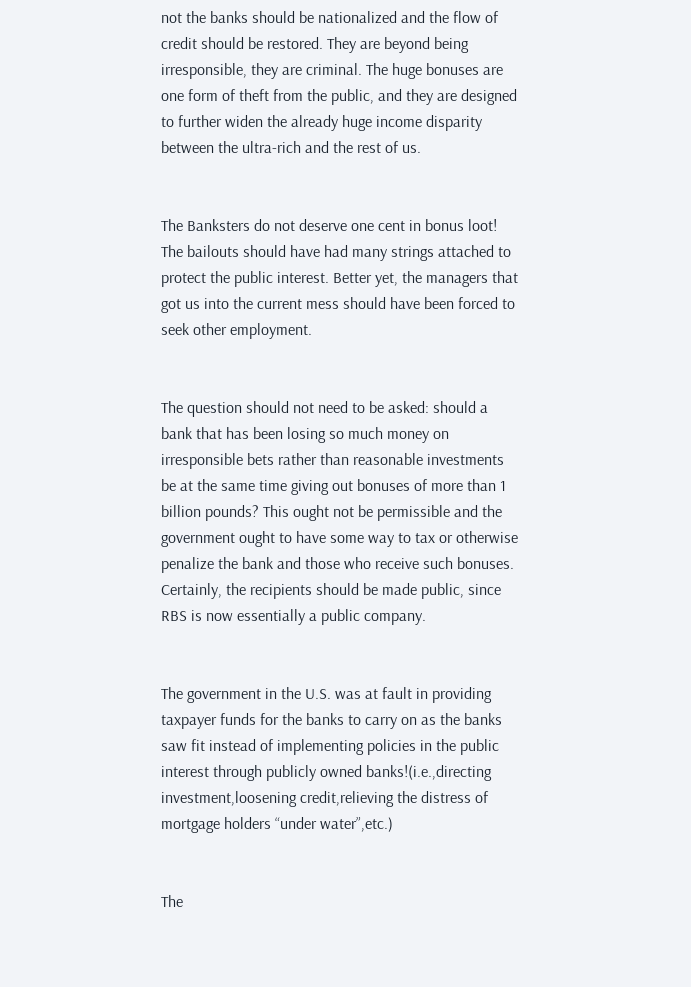not the banks should be nationalized and the flow of credit should be restored. They are beyond being irresponsible, they are criminal. The huge bonuses are one form of theft from the public, and they are designed to further widen the already huge income disparity between the ultra-rich and the rest of us.


The Banksters do not deserve one cent in bonus loot! The bailouts should have had many strings attached to protect the public interest. Better yet, the managers that got us into the current mess should have been forced to seek other employment.


The question should not need to be asked: should a bank that has been losing so much money on irresponsible bets rather than reasonable investments be at the same time giving out bonuses of more than 1 billion pounds? This ought not be permissible and the government ought to have some way to tax or otherwise penalize the bank and those who receive such bonuses. Certainly, the recipients should be made public, since RBS is now essentially a public company.


The government in the U.S. was at fault in providing taxpayer funds for the banks to carry on as the banks saw fit instead of implementing policies in the public interest through publicly owned banks!(i.e.,directing investment,loosening credit,relieving the distress of mortgage holders “under water”,etc.)


The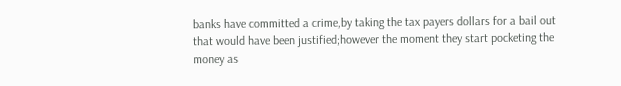banks have committed a crime,by taking the tax payers dollars for a bail out that would have been justified;however the moment they start pocketing the money as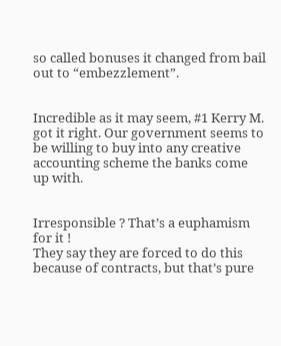so called bonuses it changed from bail out to “embezzlement”.


Incredible as it may seem, #1 Kerry M. got it right. Our government seems to be willing to buy into any creative accounting scheme the banks come up with.


Irresponsible ? That’s a euphamism for it !
They say they are forced to do this because of contracts, but that’s pure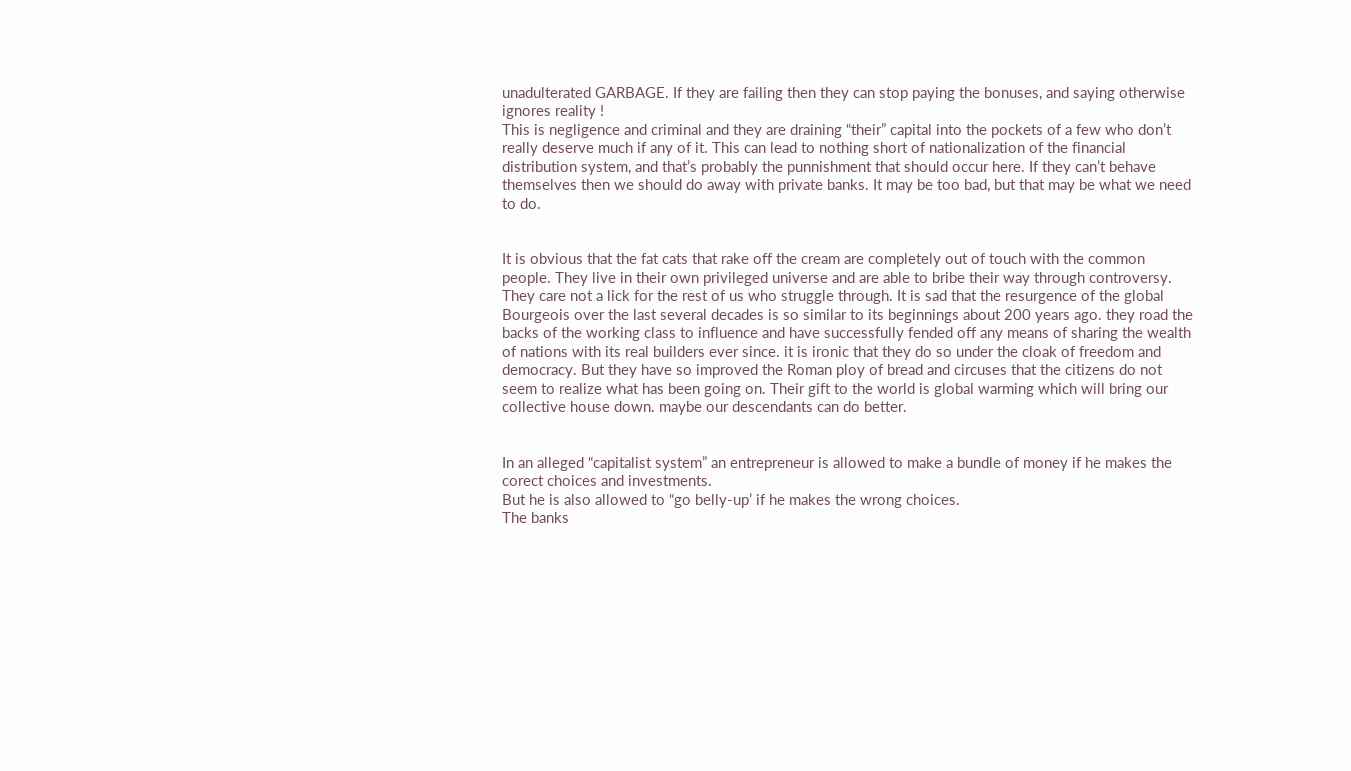unadulterated GARBAGE. If they are failing then they can stop paying the bonuses, and saying otherwise ignores reality !
This is negligence and criminal and they are draining “their” capital into the pockets of a few who don’t really deserve much if any of it. This can lead to nothing short of nationalization of the financial distribution system, and that’s probably the punnishment that should occur here. If they can’t behave themselves then we should do away with private banks. It may be too bad, but that may be what we need to do.


It is obvious that the fat cats that rake off the cream are completely out of touch with the common people. They live in their own privileged universe and are able to bribe their way through controversy. They care not a lick for the rest of us who struggle through. It is sad that the resurgence of the global Bourgeois over the last several decades is so similar to its beginnings about 200 years ago. they road the backs of the working class to influence and have successfully fended off any means of sharing the wealth of nations with its real builders ever since. it is ironic that they do so under the cloak of freedom and democracy. But they have so improved the Roman ploy of bread and circuses that the citizens do not seem to realize what has been going on. Their gift to the world is global warming which will bring our collective house down. maybe our descendants can do better.


In an alleged “capitalist system” an entrepreneur is allowed to make a bundle of money if he makes the corect choices and investments.
But he is also allowed to “go belly-up’ if he makes the wrong choices.
The banks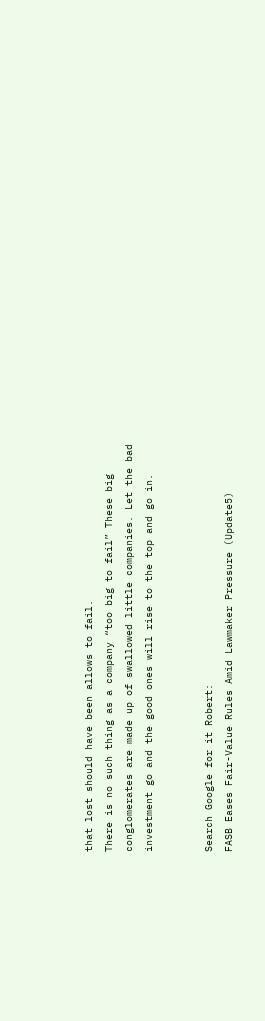that lost should have been allows to fail.
There is no such thing as a company “too big to fail” These big conglomerates are made up of swallowed little companies. Let the bad investment go and the good ones will rise to the top and go in.


Search Google for it Robert:
FASB Eases Fair-Value Rules Amid Lawmaker Pressure (Update5)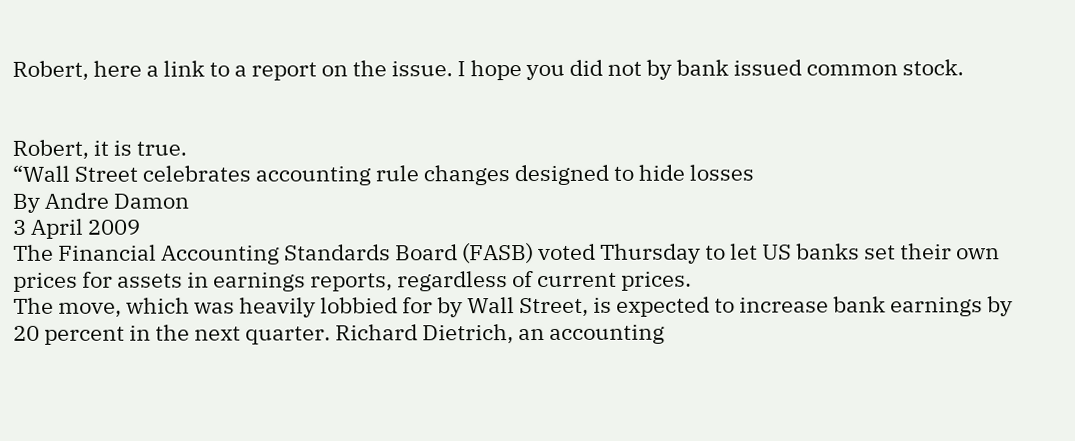Robert, here a link to a report on the issue. I hope you did not by bank issued common stock.


Robert, it is true.
“Wall Street celebrates accounting rule changes designed to hide losses
By Andre Damon
3 April 2009
The Financial Accounting Standards Board (FASB) voted Thursday to let US banks set their own prices for assets in earnings reports, regardless of current prices.
The move, which was heavily lobbied for by Wall Street, is expected to increase bank earnings by 20 percent in the next quarter. Richard Dietrich, an accounting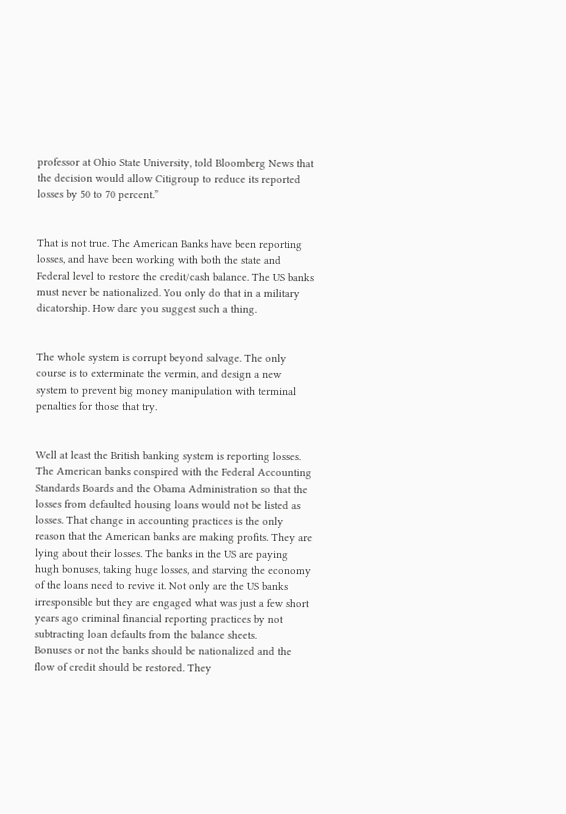professor at Ohio State University, told Bloomberg News that the decision would allow Citigroup to reduce its reported losses by 50 to 70 percent.”


That is not true. The American Banks have been reporting losses, and have been working with both the state and Federal level to restore the credit/cash balance. The US banks must never be nationalized. You only do that in a military dicatorship. How dare you suggest such a thing.


The whole system is corrupt beyond salvage. The only course is to exterminate the vermin, and design a new system to prevent big money manipulation with terminal penalties for those that try.


Well at least the British banking system is reporting losses. The American banks conspired with the Federal Accounting Standards Boards and the Obama Administration so that the losses from defaulted housing loans would not be listed as losses. That change in accounting practices is the only reason that the American banks are making profits. They are lying about their losses. The banks in the US are paying hugh bonuses, taking huge losses, and starving the economy of the loans need to revive it. Not only are the US banks irresponsible but they are engaged what was just a few short years ago criminal financial reporting practices by not subtracting loan defaults from the balance sheets.
Bonuses or not the banks should be nationalized and the flow of credit should be restored. They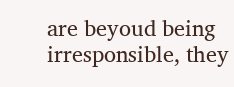are beyoud being irresponsible, they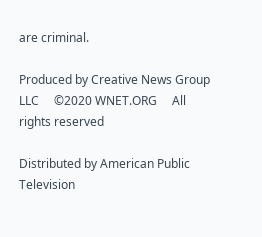are criminal.

Produced by Creative News Group LLC     ©2020 WNET.ORG     All rights reserved

Distributed by American Public Television